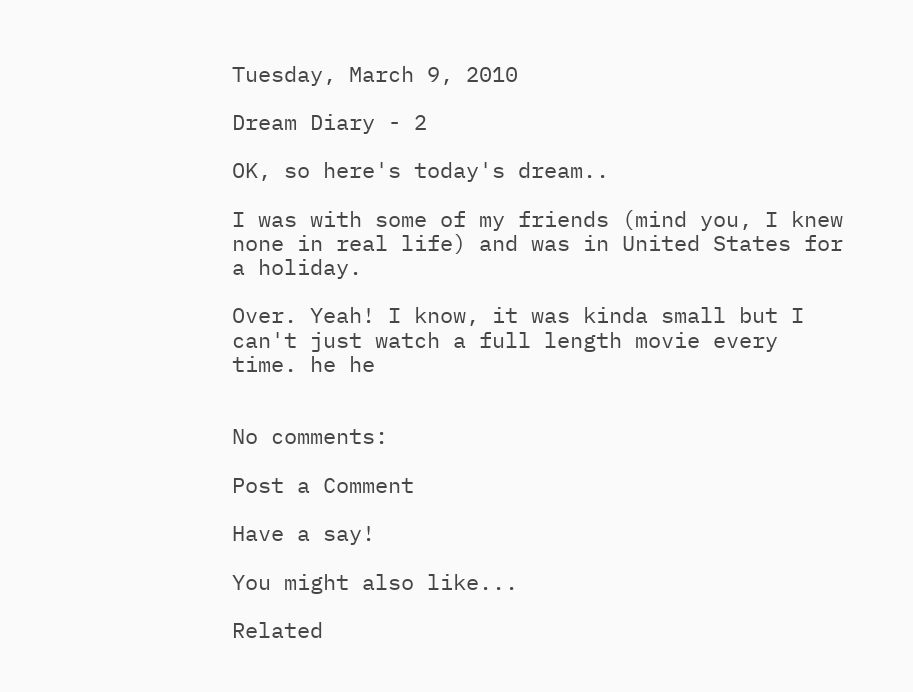Tuesday, March 9, 2010

Dream Diary - 2

OK, so here's today's dream..

I was with some of my friends (mind you, I knew none in real life) and was in United States for a holiday.

Over. Yeah! I know, it was kinda small but I can't just watch a full length movie every time. he he


No comments:

Post a Comment

Have a say!

You might also like...

Related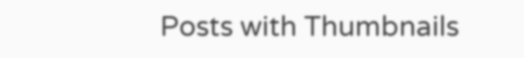Posts with Thumbnails